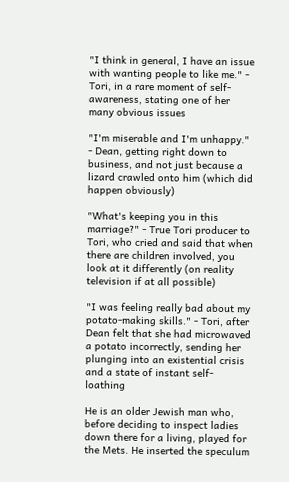"I think in general, I have an issue with wanting people to like me." - Tori, in a rare moment of self-awareness, stating one of her many obvious issues

"I'm miserable and I'm unhappy." - Dean, getting right down to business, and not just because a lizard crawled onto him (which did happen obviously)

"What's keeping you in this marriage?" - True Tori producer to Tori, who cried and said that when there are children involved, you look at it differently (on reality television if at all possible)

"I was feeling really bad about my potato-making skills." - Tori, after Dean felt that she had microwaved a potato incorrectly, sending her plunging into an existential crisis and a state of instant self-loathing

He is an older Jewish man who, before deciding to inspect ladies down there for a living, played for the Mets. He inserted the speculum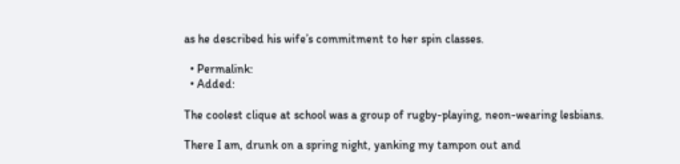as he described his wife’s commitment to her spin classes.

  • Permalink:
  • Added:

The coolest clique at school was a group of rugby-playing, neon-wearing lesbians.

There I am, drunk on a spring night, yanking my tampon out and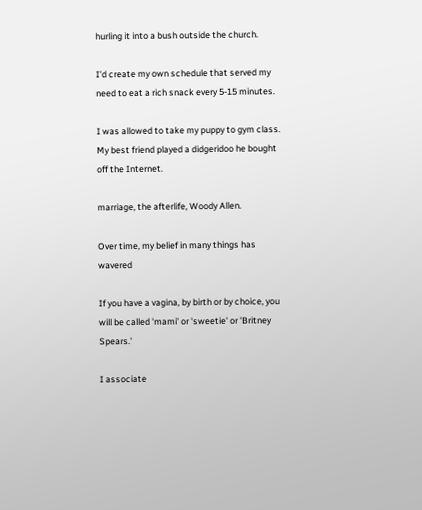hurling it into a bush outside the church.

I'd create my own schedule that served my need to eat a rich snack every 5-15 minutes.

I was allowed to take my puppy to gym class. My best friend played a didgeridoo he bought off the Internet.

marriage, the afterlife, Woody Allen.

Over time, my belief in many things has wavered

If you have a vagina, by birth or by choice, you will be called 'mami' or 'sweetie' or 'Britney Spears.'

I associate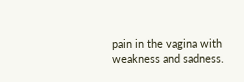pain in the vagina with weakness and sadness.